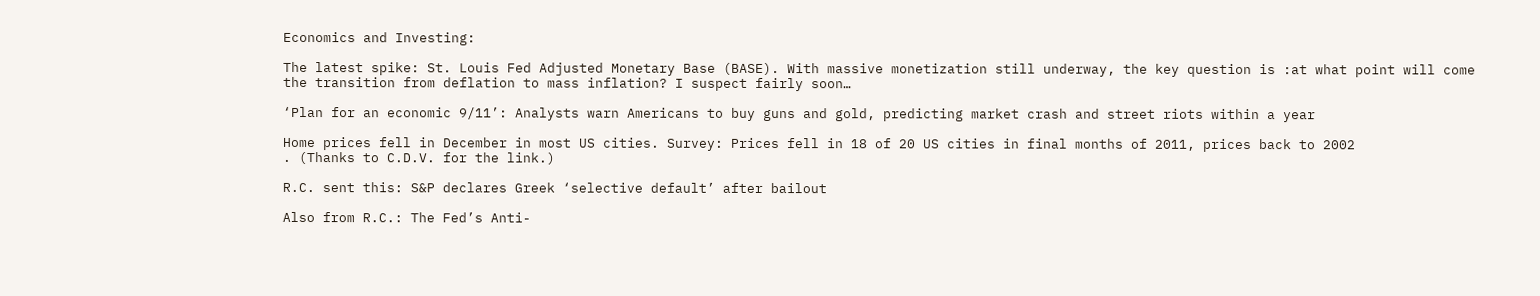Economics and Investing:

The latest spike: St. Louis Fed Adjusted Monetary Base (BASE). With massive monetization still underway, the key question is :at what point will come the transition from deflation to mass inflation? I suspect fairly soon…

‘Plan for an economic 9/11’: Analysts warn Americans to buy guns and gold, predicting market crash and street riots within a year

Home prices fell in December in most US cities. Survey: Prices fell in 18 of 20 US cities in final months of 2011, prices back to 2002
. (Thanks to C.D.V. for the link.)

R.C. sent this: S&P declares Greek ‘selective default’ after bailout

Also from R.C.: The Fed’s Anti-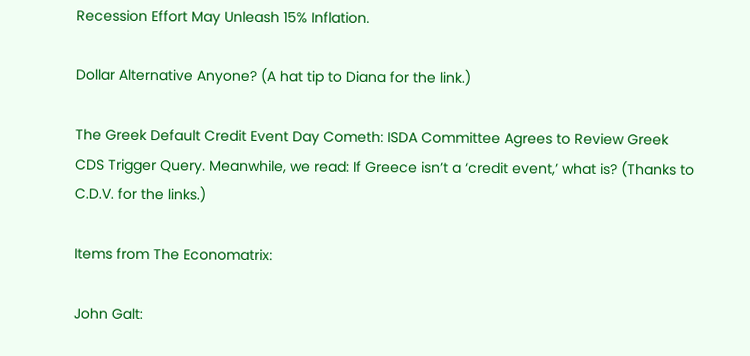Recession Effort May Unleash 15% Inflation.

Dollar Alternative Anyone? (A hat tip to Diana for the link.)

The Greek Default Credit Event Day Cometh: ISDA Committee Agrees to Review Greek CDS Trigger Query. Meanwhile, we read: If Greece isn’t a ‘credit event,’ what is? (Thanks to C.D.V. for the links.)

Items from The Economatrix:

John Galt: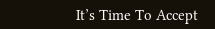It’s Time To Accept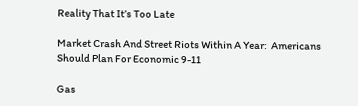Reality That It’s Too Late

Market Crash And Street Riots Within A Year:  Americans Should Plan For Economic 9-11

Gas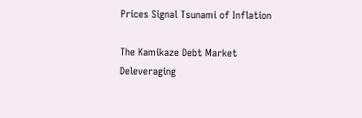Prices Signal Tsunami of Inflation

The Kamikaze Debt Market Deleveraging